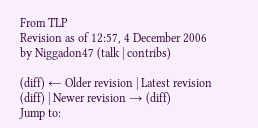From TLP
Revision as of 12:57, 4 December 2006 by Niggadon47 (talk | contribs)

(diff) ← Older revision | Latest revision (diff) | Newer revision → (diff)
Jump to: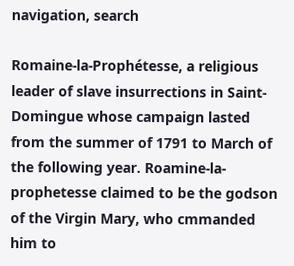navigation, search

Romaine-la-Prophétesse, a religious leader of slave insurrections in Saint-Domingue whose campaign lasted from the summer of 1791 to March of the following year. Roamine-la-prophetesse claimed to be the godson of the Virgin Mary, who cmmanded him to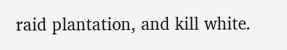raid plantation, and kill white.